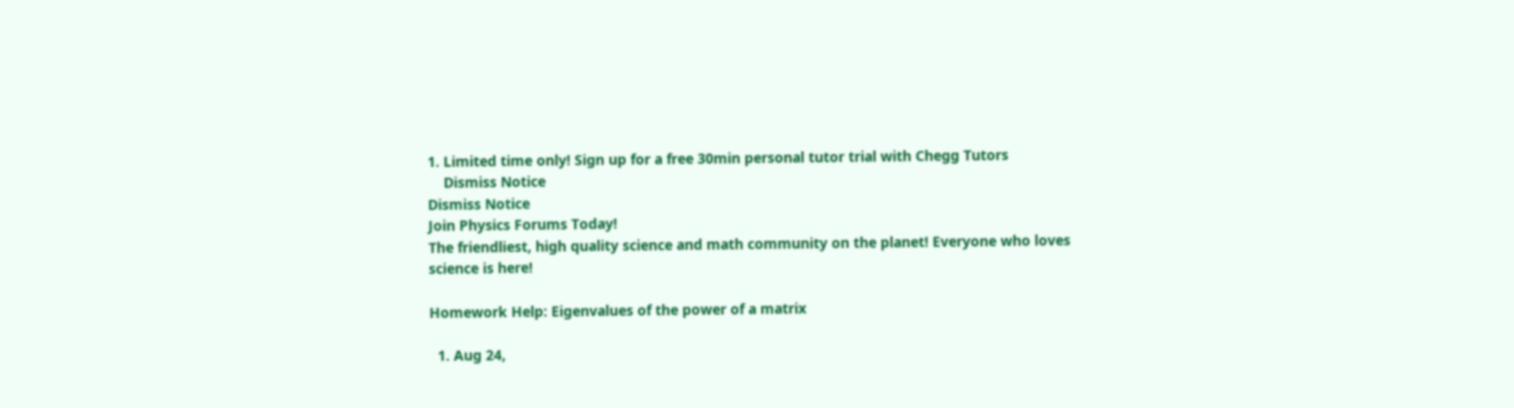1. Limited time only! Sign up for a free 30min personal tutor trial with Chegg Tutors
    Dismiss Notice
Dismiss Notice
Join Physics Forums Today!
The friendliest, high quality science and math community on the planet! Everyone who loves science is here!

Homework Help: Eigenvalues of the power of a matrix

  1. Aug 24,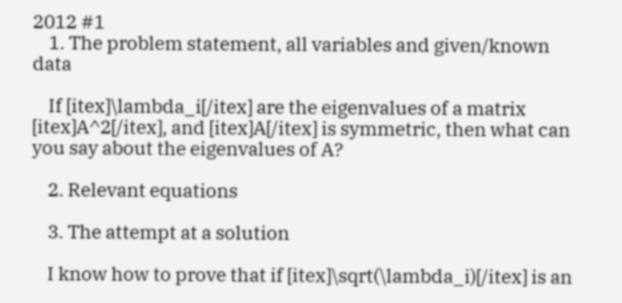2012 #1
    1. The problem statement, all variables and given/known data

    If [itex]\lambda_i[/itex] are the eigenvalues of a matrix [itex]A^2[/itex], and [itex]A[/itex] is symmetric, then what can you say about the eigenvalues of A?

    2. Relevant equations

    3. The attempt at a solution

    I know how to prove that if [itex]\sqrt(\lambda_i)[/itex] is an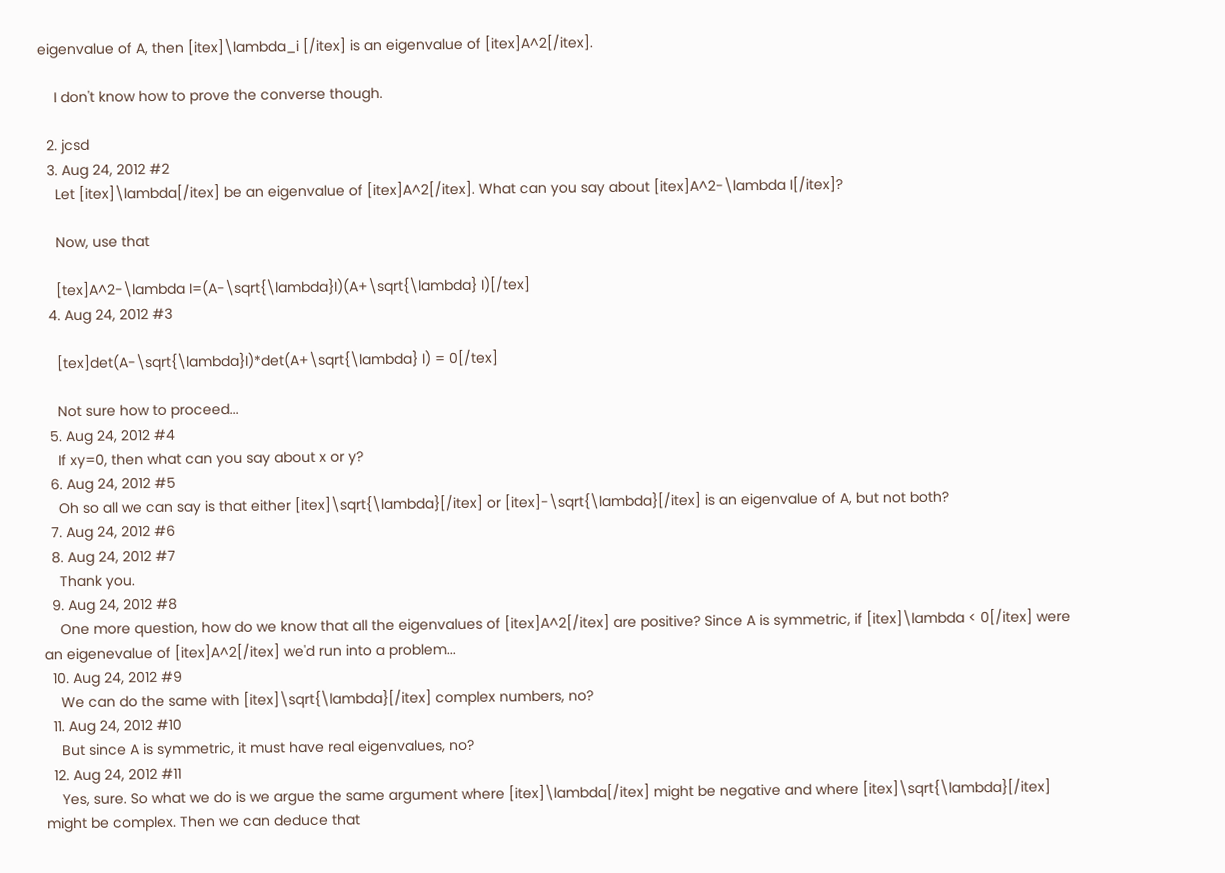eigenvalue of A, then [itex]\lambda_i [/itex] is an eigenvalue of [itex]A^2[/itex].

    I don't know how to prove the converse though.

  2. jcsd
  3. Aug 24, 2012 #2
    Let [itex]\lambda[/itex] be an eigenvalue of [itex]A^2[/itex]. What can you say about [itex]A^2-\lambda I[/itex]?

    Now, use that

    [tex]A^2-\lambda I=(A-\sqrt{\lambda}I)(A+\sqrt{\lambda} I)[/tex]
  4. Aug 24, 2012 #3

    [tex]det(A-\sqrt{\lambda}I)*det(A+\sqrt{\lambda} I) = 0[/tex]

    Not sure how to proceed...
  5. Aug 24, 2012 #4
    If xy=0, then what can you say about x or y?
  6. Aug 24, 2012 #5
    Oh so all we can say is that either [itex]\sqrt{\lambda}[/itex] or [itex]-\sqrt{\lambda}[/itex] is an eigenvalue of A, but not both?
  7. Aug 24, 2012 #6
  8. Aug 24, 2012 #7
    Thank you.
  9. Aug 24, 2012 #8
    One more question, how do we know that all the eigenvalues of [itex]A^2[/itex] are positive? Since A is symmetric, if [itex]\lambda < 0[/itex] were an eigenevalue of [itex]A^2[/itex] we'd run into a problem...
  10. Aug 24, 2012 #9
    We can do the same with [itex]\sqrt{\lambda}[/itex] complex numbers, no?
  11. Aug 24, 2012 #10
    But since A is symmetric, it must have real eigenvalues, no?
  12. Aug 24, 2012 #11
    Yes, sure. So what we do is we argue the same argument where [itex]\lambda[/itex] might be negative and where [itex]\sqrt{\lambda}[/itex] might be complex. Then we can deduce that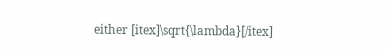either [itex]\sqrt{\lambda}[/itex]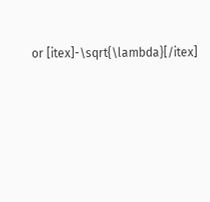or [itex]-\sqrt{\lambda}[/itex]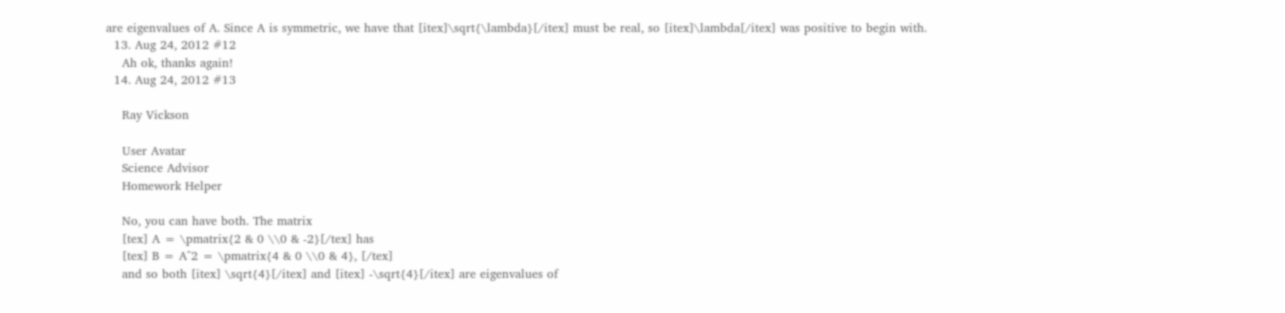are eigenvalues of A. Since A is symmetric, we have that [itex]\sqrt{\lambda}[/itex] must be real, so [itex]\lambda[/itex] was positive to begin with.
  13. Aug 24, 2012 #12
    Ah ok, thanks again!
  14. Aug 24, 2012 #13

    Ray Vickson

    User Avatar
    Science Advisor
    Homework Helper

    No, you can have both. The matrix
    [tex] A = \pmatrix{2 & 0 \\0 & -2}[/tex] has
    [tex] B = A^2 = \pmatrix{4 & 0 \\0 & 4}, [/tex]
    and so both [itex] \sqrt{4}[/itex] and [itex] -\sqrt{4}[/itex] are eigenvalues of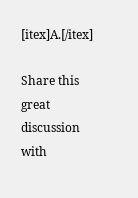[itex]A.[/itex]

Share this great discussion with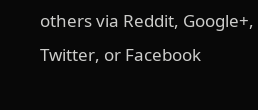others via Reddit, Google+, Twitter, or Facebook